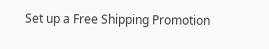Set up a Free Shipping Promotion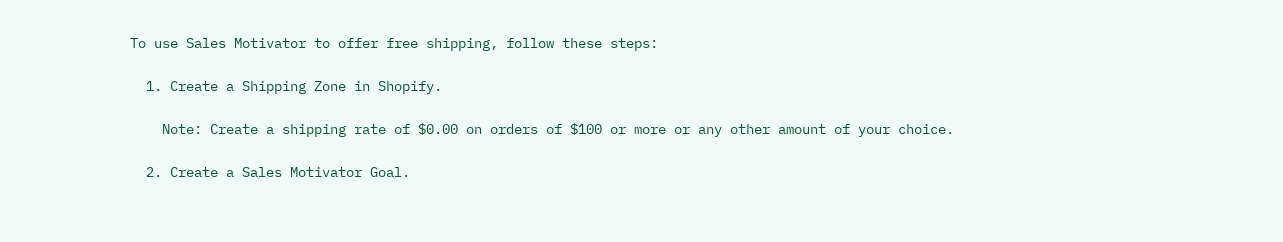To use Sales Motivator to offer free shipping, follow these steps:

  1. Create a Shipping Zone in Shopify.

    Note: Create a shipping rate of $0.00 on orders of $100 or more or any other amount of your choice.

  2. Create a Sales Motivator Goal.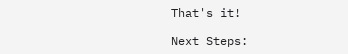That's it!

Next Steps: